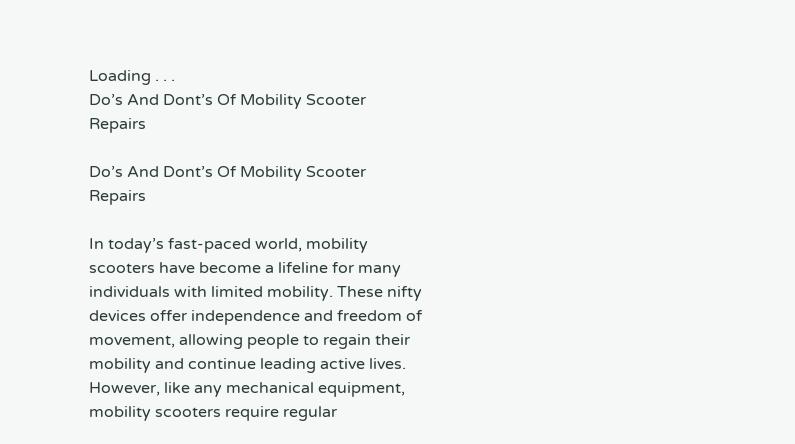Loading . . .
Do’s And Dont’s Of Mobility Scooter Repairs

Do’s And Dont’s Of Mobility Scooter Repairs

In today’s fast-paced world, mobility scooters have become a lifeline for many individuals with limited mobility. These nifty devices offer independence and freedom of movement, allowing people to regain their mobility and continue leading active lives. However, like any mechanical equipment, mobility scooters require regular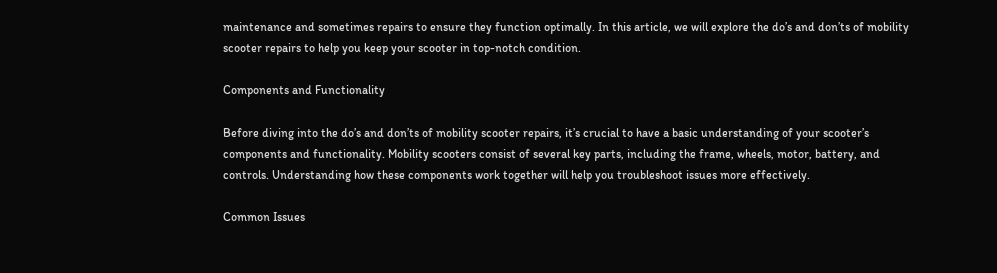maintenance and sometimes repairs to ensure they function optimally. In this article, we will explore the do’s and don’ts of mobility scooter repairs to help you keep your scooter in top-notch condition.

Components and Functionality

Before diving into the do’s and don’ts of mobility scooter repairs, it’s crucial to have a basic understanding of your scooter’s components and functionality. Mobility scooters consist of several key parts, including the frame, wheels, motor, battery, and controls. Understanding how these components work together will help you troubleshoot issues more effectively.

Common Issues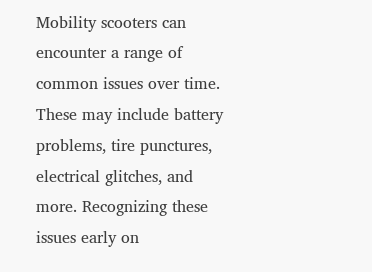Mobility scooters can encounter a range of common issues over time. These may include battery problems, tire punctures, electrical glitches, and more. Recognizing these issues early on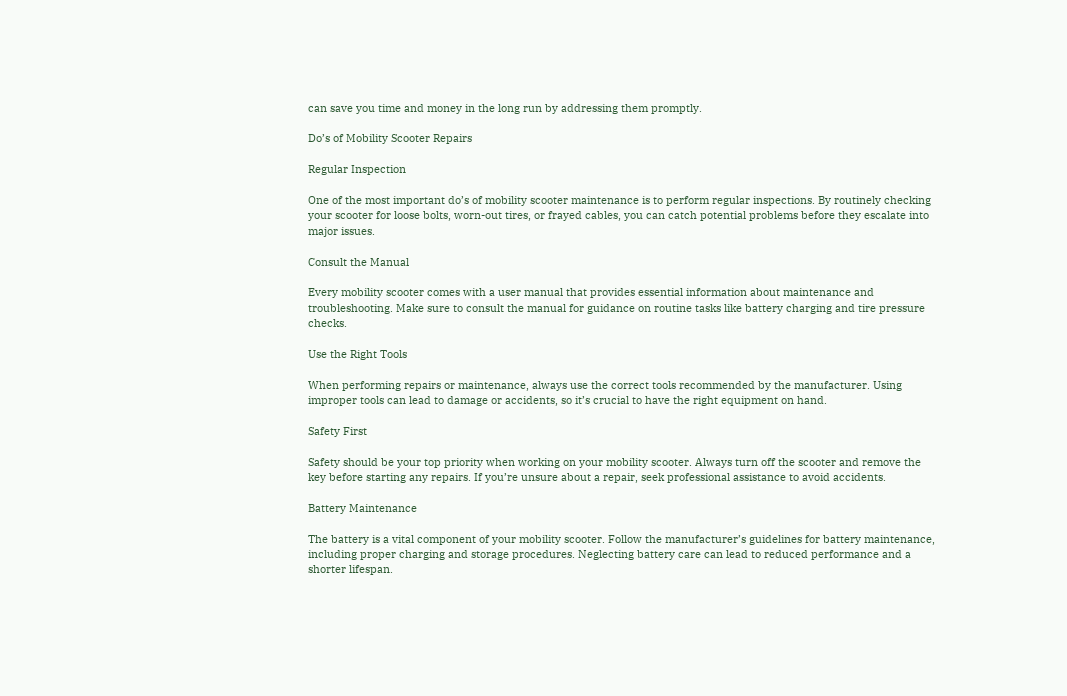can save you time and money in the long run by addressing them promptly.

Do’s of Mobility Scooter Repairs

Regular Inspection

One of the most important do’s of mobility scooter maintenance is to perform regular inspections. By routinely checking your scooter for loose bolts, worn-out tires, or frayed cables, you can catch potential problems before they escalate into major issues.

Consult the Manual

Every mobility scooter comes with a user manual that provides essential information about maintenance and troubleshooting. Make sure to consult the manual for guidance on routine tasks like battery charging and tire pressure checks.

Use the Right Tools

When performing repairs or maintenance, always use the correct tools recommended by the manufacturer. Using improper tools can lead to damage or accidents, so it’s crucial to have the right equipment on hand.

Safety First

Safety should be your top priority when working on your mobility scooter. Always turn off the scooter and remove the key before starting any repairs. If you’re unsure about a repair, seek professional assistance to avoid accidents.

Battery Maintenance

The battery is a vital component of your mobility scooter. Follow the manufacturer’s guidelines for battery maintenance, including proper charging and storage procedures. Neglecting battery care can lead to reduced performance and a shorter lifespan.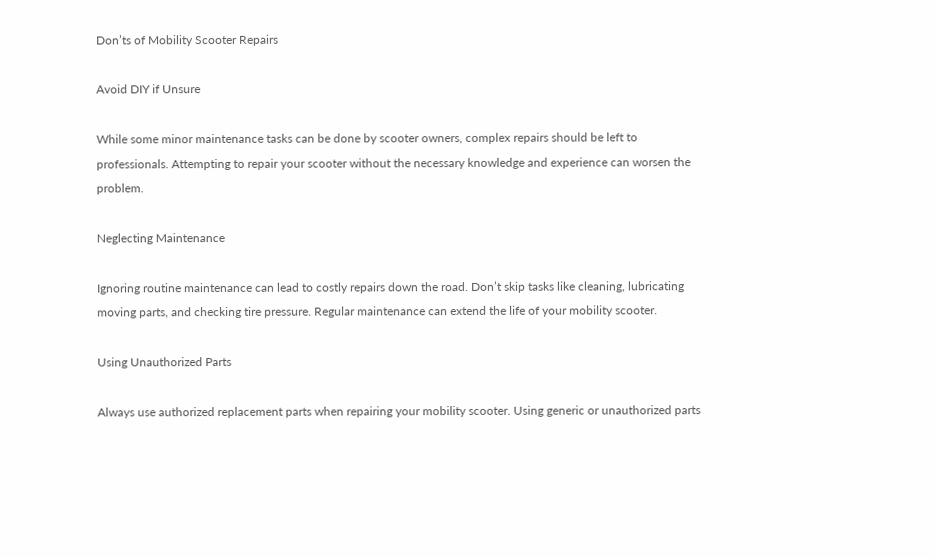Don’ts of Mobility Scooter Repairs

Avoid DIY if Unsure

While some minor maintenance tasks can be done by scooter owners, complex repairs should be left to professionals. Attempting to repair your scooter without the necessary knowledge and experience can worsen the problem.

Neglecting Maintenance

Ignoring routine maintenance can lead to costly repairs down the road. Don’t skip tasks like cleaning, lubricating moving parts, and checking tire pressure. Regular maintenance can extend the life of your mobility scooter.

Using Unauthorized Parts

Always use authorized replacement parts when repairing your mobility scooter. Using generic or unauthorized parts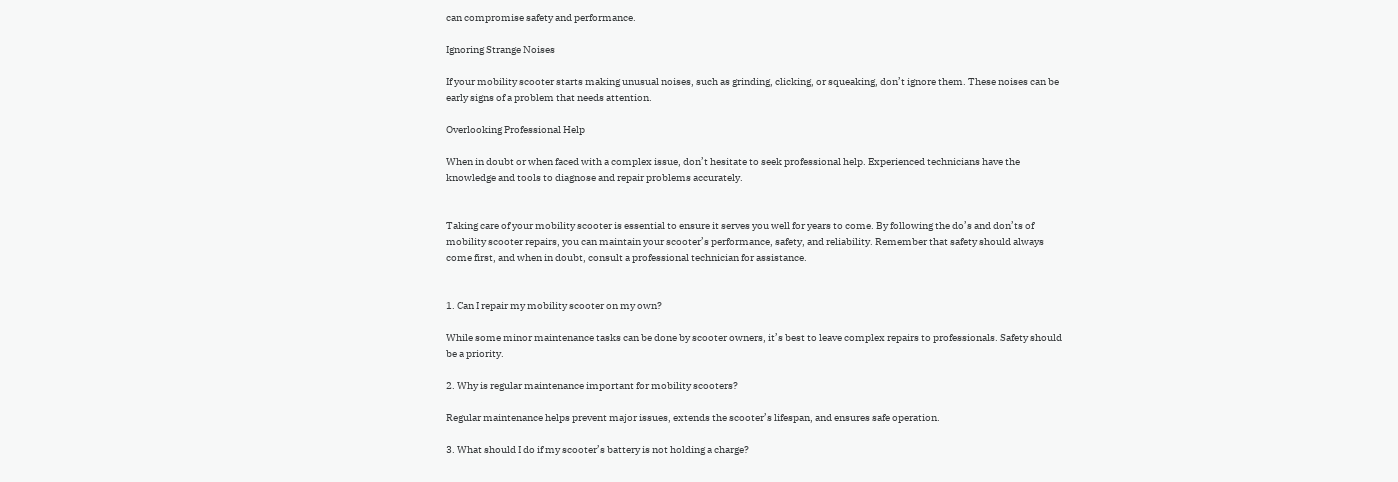can compromise safety and performance.

Ignoring Strange Noises

If your mobility scooter starts making unusual noises, such as grinding, clicking, or squeaking, don’t ignore them. These noises can be early signs of a problem that needs attention.

Overlooking Professional Help

When in doubt or when faced with a complex issue, don’t hesitate to seek professional help. Experienced technicians have the knowledge and tools to diagnose and repair problems accurately.


Taking care of your mobility scooter is essential to ensure it serves you well for years to come. By following the do’s and don’ts of mobility scooter repairs, you can maintain your scooter’s performance, safety, and reliability. Remember that safety should always come first, and when in doubt, consult a professional technician for assistance.


1. Can I repair my mobility scooter on my own?

While some minor maintenance tasks can be done by scooter owners, it’s best to leave complex repairs to professionals. Safety should be a priority.

2. Why is regular maintenance important for mobility scooters?

Regular maintenance helps prevent major issues, extends the scooter’s lifespan, and ensures safe operation.

3. What should I do if my scooter’s battery is not holding a charge?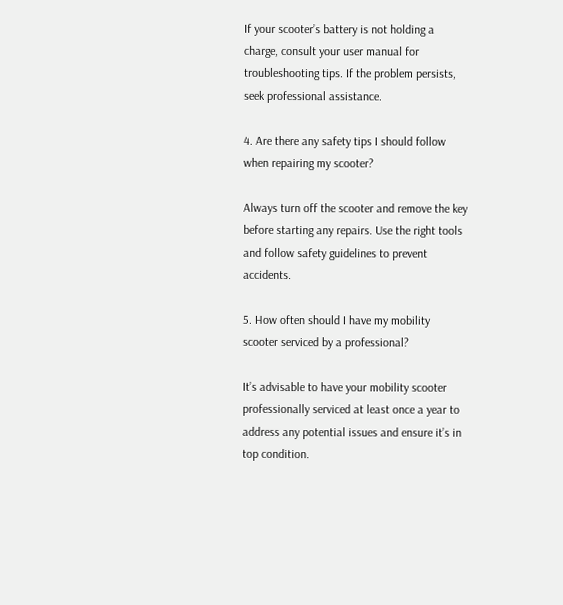If your scooter’s battery is not holding a charge, consult your user manual for troubleshooting tips. If the problem persists, seek professional assistance.

4. Are there any safety tips I should follow when repairing my scooter?

Always turn off the scooter and remove the key before starting any repairs. Use the right tools and follow safety guidelines to prevent accidents.

5. How often should I have my mobility scooter serviced by a professional?

It’s advisable to have your mobility scooter professionally serviced at least once a year to address any potential issues and ensure it’s in top condition.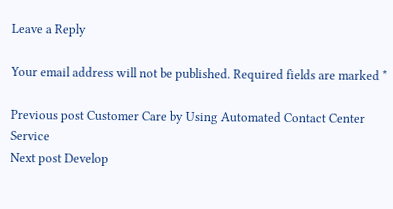Leave a Reply

Your email address will not be published. Required fields are marked *

Previous post Customer Care by Using Automated Contact Center Service
Next post Develop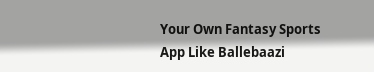Your Own Fantasy Sports App Like Ballebaazi